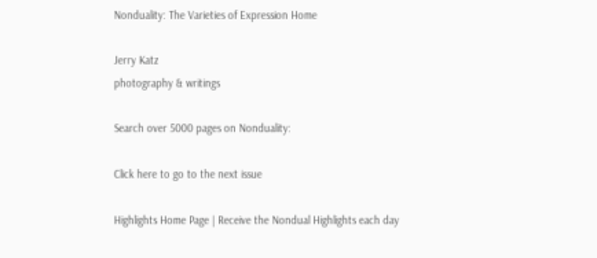Nonduality: The Varieties of Expression Home

Jerry Katz
photography & writings

Search over 5000 pages on Nonduality:

Click here to go to the next issue

Highlights Home Page | Receive the Nondual Highlights each day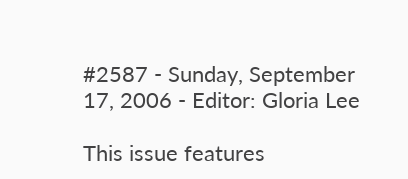#2587 - Sunday, September 17, 2006 - Editor: Gloria Lee

This issue features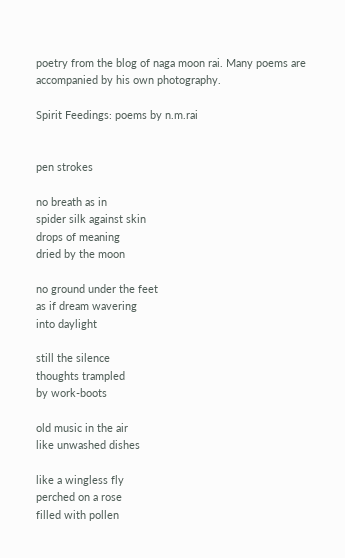poetry from the blog of naga moon rai. Many poems are accompanied by his own photography.

Spirit Feedings: poems by n.m.rai


pen strokes

no breath as in
spider silk against skin
drops of meaning
dried by the moon

no ground under the feet
as if dream wavering
into daylight

still the silence
thoughts trampled
by work-boots

old music in the air
like unwashed dishes

like a wingless fly
perched on a rose
filled with pollen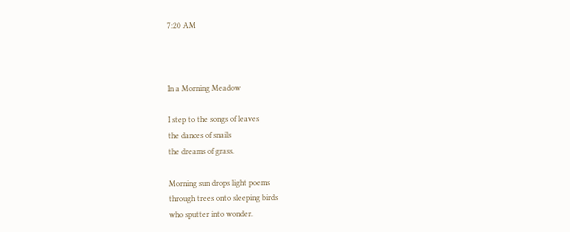7:20 AM



In a Morning Meadow

I step to the songs of leaves
the dances of snails
the dreams of grass.

Morning sun drops light poems
through trees onto sleeping birds
who sputter into wonder.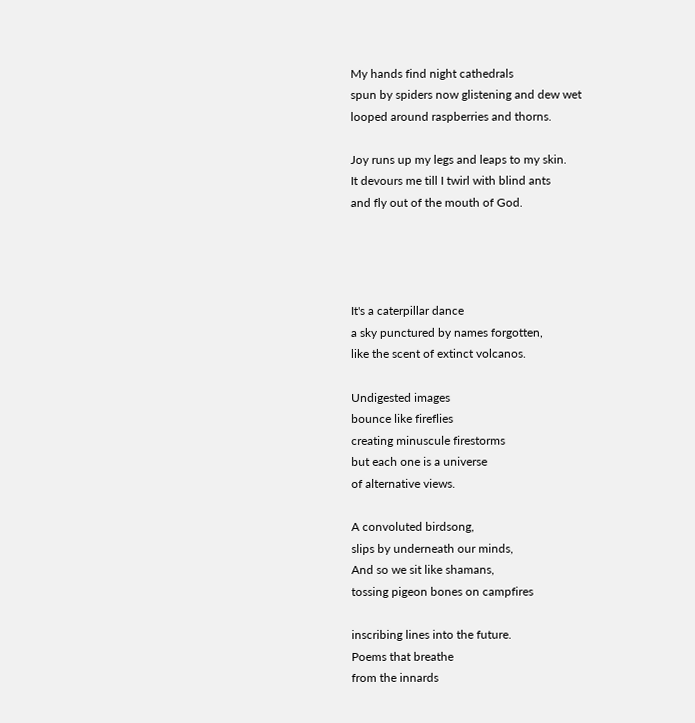My hands find night cathedrals
spun by spiders now glistening and dew wet
looped around raspberries and thorns.

Joy runs up my legs and leaps to my skin.
It devours me till I twirl with blind ants
and fly out of the mouth of God.




It's a caterpillar dance
a sky punctured by names forgotten,
like the scent of extinct volcanos.

Undigested images
bounce like fireflies
creating minuscule firestorms
but each one is a universe
of alternative views.

A convoluted birdsong,
slips by underneath our minds,
And so we sit like shamans,
tossing pigeon bones on campfires

inscribing lines into the future.
Poems that breathe
from the innards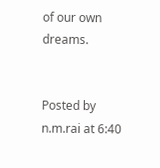of our own dreams.


Posted by n.m.rai at 6:40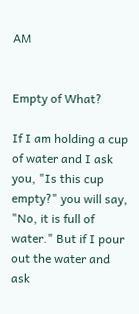AM


Empty of What?

If I am holding a cup of water and I ask you, "Is this cup empty?" you will say, "No, it is full of water." But if I pour out the water and ask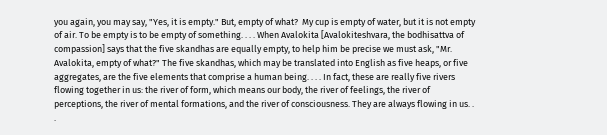you again, you may say, "Yes, it is empty." But, empty of what?  My cup is empty of water, but it is not empty of air. To be empty is to be empty of something. . . . When Avalokita [Avalokiteshvara, the bodhisattva of compassion] says that the five skandhas are equally empty, to help him be precise we must ask, "Mr. Avalokita, empty of what?" The five skandhas, which may be translated into English as five heaps, or five aggregates, are the five elements that comprise a human being. . . . In fact, these are really five rivers flowing together in us: the river of form, which means our body, the river of feelings, the river of perceptions, the river of mental formations, and the river of consciousness. They are always flowing in us. . .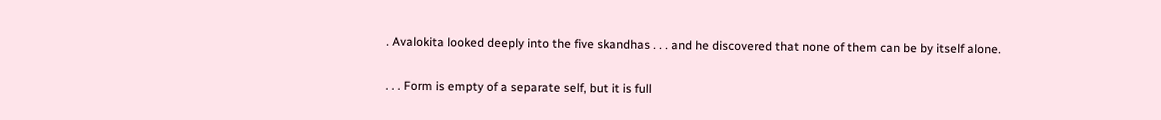. Avalokita looked deeply into the five skandhas . . . and he discovered that none of them can be by itself alone.

. . . Form is empty of a separate self, but it is full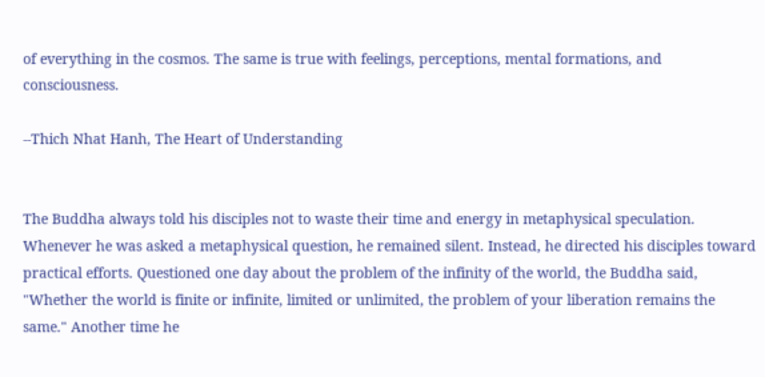of everything in the cosmos. The same is true with feelings, perceptions, mental formations, and consciousness.

--Thich Nhat Hanh, The Heart of Understanding


The Buddha always told his disciples not to waste their time and energy in metaphysical speculation. Whenever he was asked a metaphysical question, he remained silent. Instead, he directed his disciples toward practical efforts. Questioned one day about the problem of the infinity of the world, the Buddha said, "Whether the world is finite or infinite, limited or unlimited, the problem of your liberation remains the same." Another time he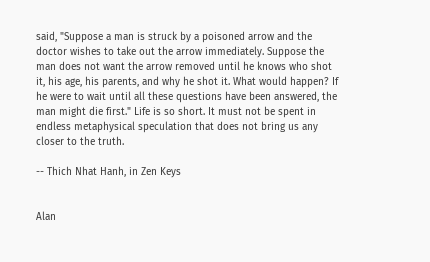said, "Suppose a man is struck by a poisoned arrow and the doctor wishes to take out the arrow immediately. Suppose the man does not want the arrow removed until he knows who shot it, his age, his parents, and why he shot it. What would happen? If he were to wait until all these questions have been answered, the man might die first." Life is so short. It must not be spent in endless metaphysical speculation that does not bring us any closer to the truth.

-- Thich Nhat Hanh, in Zen Keys


Alan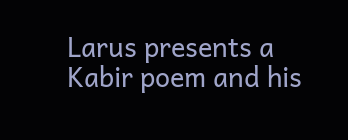Larus presents a Kabir poem and his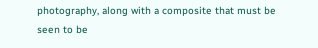photography, along with a composite that must be seen to be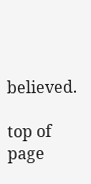believed.

top of page